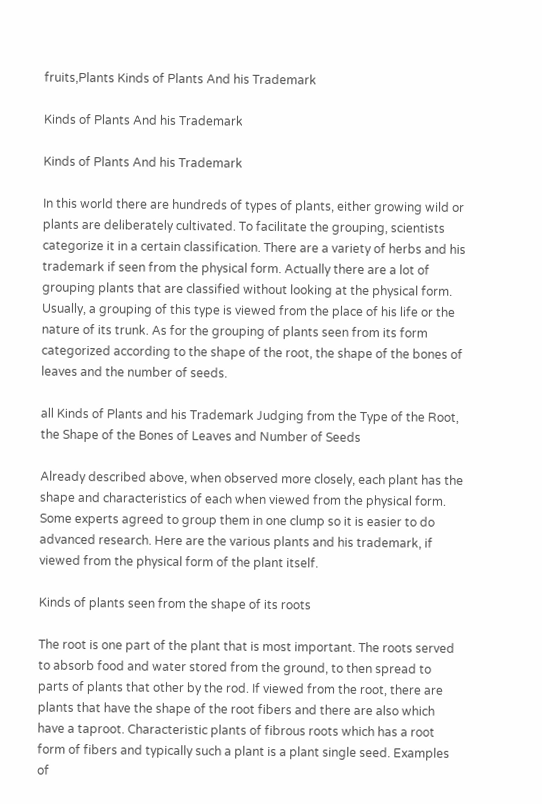fruits,Plants Kinds of Plants And his Trademark

Kinds of Plants And his Trademark

Kinds of Plants And his Trademark

In this world there are hundreds of types of plants, either growing wild or plants are deliberately cultivated. To facilitate the grouping, scientists categorize it in a certain classification. There are a variety of herbs and his trademark if seen from the physical form. Actually there are a lot of grouping plants that are classified without looking at the physical form. Usually, a grouping of this type is viewed from the place of his life or the nature of its trunk. As for the grouping of plants seen from its form categorized according to the shape of the root, the shape of the bones of leaves and the number of seeds.

all Kinds of Plants and his Trademark Judging from the Type of the Root, the Shape of the Bones of Leaves and Number of Seeds

Already described above, when observed more closely, each plant has the shape and characteristics of each when viewed from the physical form. Some experts agreed to group them in one clump so it is easier to do advanced research. Here are the various plants and his trademark, if viewed from the physical form of the plant itself.

Kinds of plants seen from the shape of its roots

The root is one part of the plant that is most important. The roots served to absorb food and water stored from the ground, to then spread to parts of plants that other by the rod. If viewed from the root, there are plants that have the shape of the root fibers and there are also which have a taproot. Characteristic plants of fibrous roots which has a root form of fibers and typically such a plant is a plant single seed. Examples of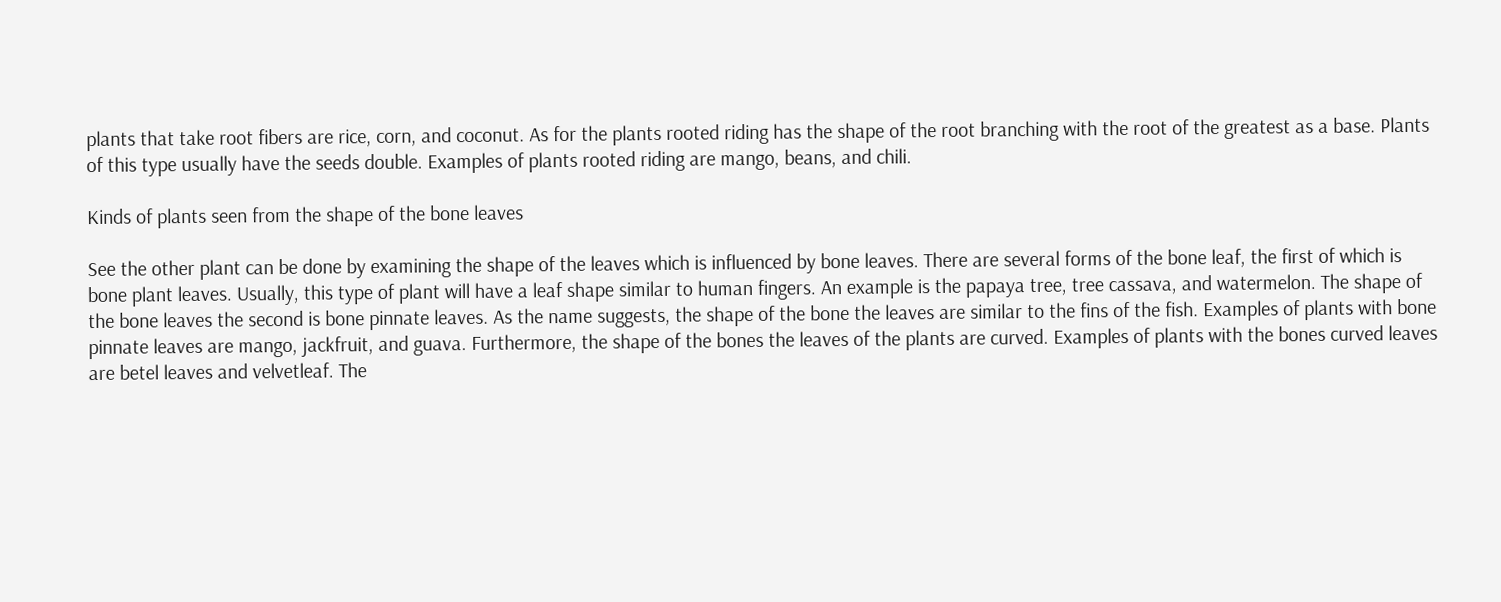plants that take root fibers are rice, corn, and coconut. As for the plants rooted riding has the shape of the root branching with the root of the greatest as a base. Plants of this type usually have the seeds double. Examples of plants rooted riding are mango, beans, and chili.

Kinds of plants seen from the shape of the bone leaves

See the other plant can be done by examining the shape of the leaves which is influenced by bone leaves. There are several forms of the bone leaf, the first of which is bone plant leaves. Usually, this type of plant will have a leaf shape similar to human fingers. An example is the papaya tree, tree cassava, and watermelon. The shape of the bone leaves the second is bone pinnate leaves. As the name suggests, the shape of the bone the leaves are similar to the fins of the fish. Examples of plants with bone pinnate leaves are mango, jackfruit, and guava. Furthermore, the shape of the bones the leaves of the plants are curved. Examples of plants with the bones curved leaves are betel leaves and velvetleaf. The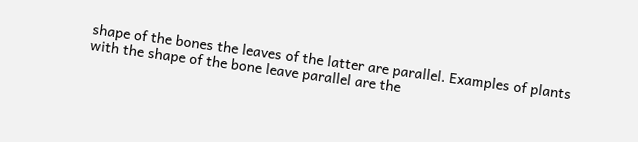shape of the bones the leaves of the latter are parallel. Examples of plants with the shape of the bone leave parallel are the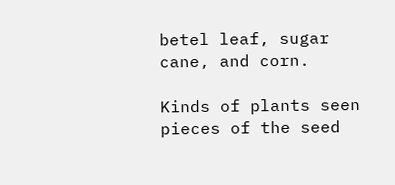betel leaf, sugar cane, and corn.

Kinds of plants seen pieces of the seed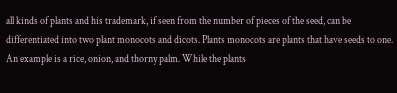all kinds of plants and his trademark, if seen from the number of pieces of the seed, can be differentiated into two plant monocots and dicots. Plants monocots are plants that have seeds to one. An example is a rice, onion, and thorny palm. While the plants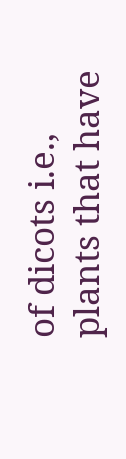of dicots i.e., plants that have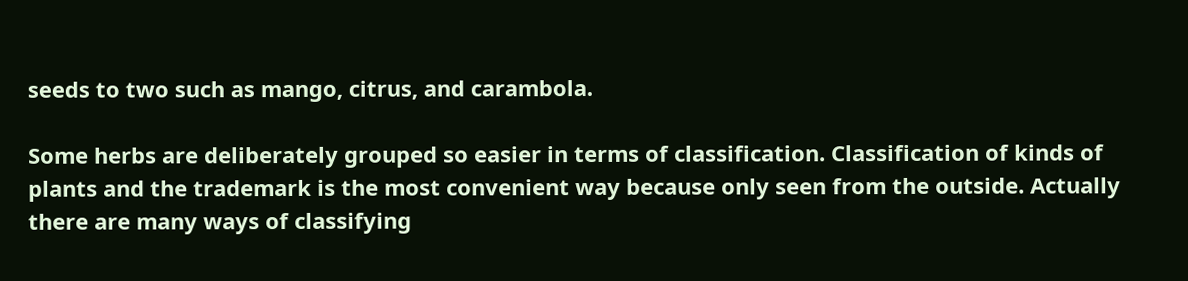seeds to two such as mango, citrus, and carambola.

Some herbs are deliberately grouped so easier in terms of classification. Classification of kinds of plants and the trademark is the most convenient way because only seen from the outside. Actually there are many ways of classifying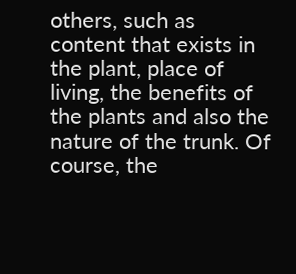others, such as content that exists in the plant, place of living, the benefits of the plants and also the nature of the trunk. Of course, the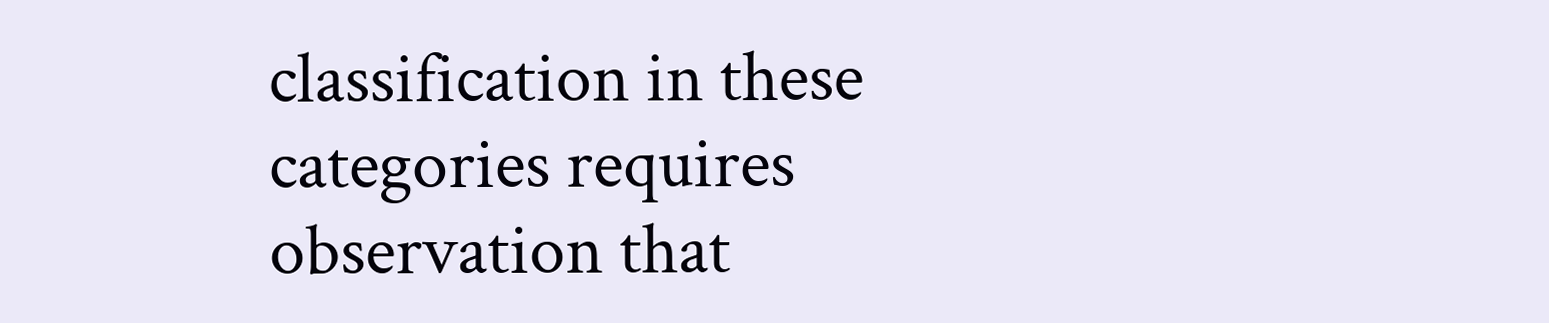classification in these categories requires observation that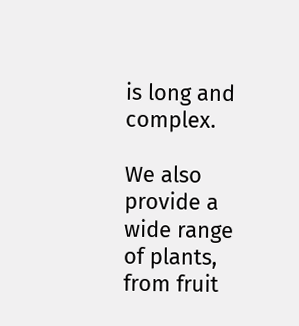is long and complex.

We also provide a wide range of plants, from fruit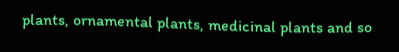plants, ornamental plants, medicinal plants and so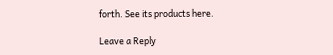forth. See its products here.

Leave a Reply